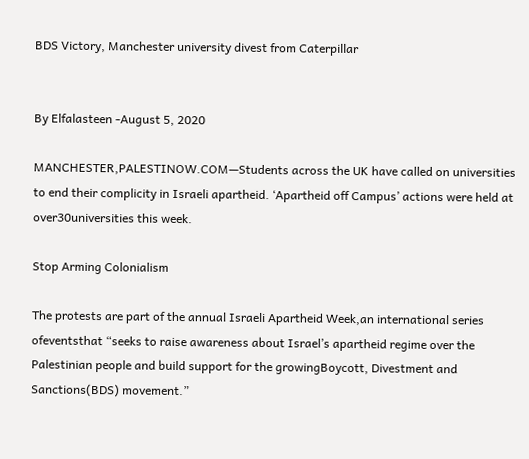BDS Victory, Manchester university divest from Caterpillar


By Elfalasteen -August 5, 2020

MANCHESTER,PALESTINOW.COM—Students across the UK have called on universities to end their complicity in Israeli apartheid. ‘Apartheid off Campus’ actions were held at over30universities this week.

Stop Arming Colonialism

The protests are part of the annual Israeli Apartheid Week,an international series ofeventsthat “seeks to raise awareness about Israel’s apartheid regime over the Palestinian people and build support for the growingBoycott, Divestment and Sanctions(BDS) movement.”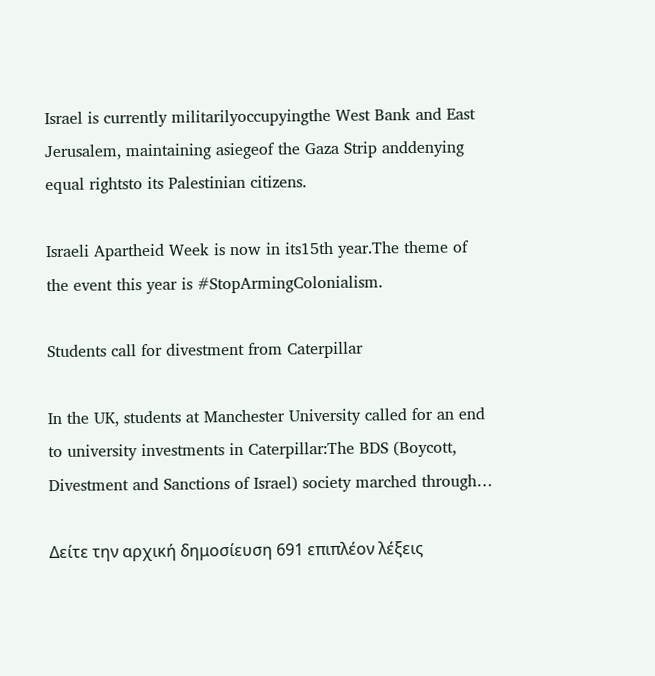Israel is currently militarilyoccupyingthe West Bank and East Jerusalem, maintaining asiegeof the Gaza Strip anddenying equal rightsto its Palestinian citizens.

Israeli Apartheid Week is now in its15th year.The theme of the event this year is #StopArmingColonialism.

Students call for divestment from Caterpillar

In the UK, students at Manchester University called for an end to university investments in Caterpillar:The BDS (Boycott, Divestment and Sanctions of Israel) society marched through…

Δείτε την αρχική δημοσίευση 691 επιπλέον λέξεις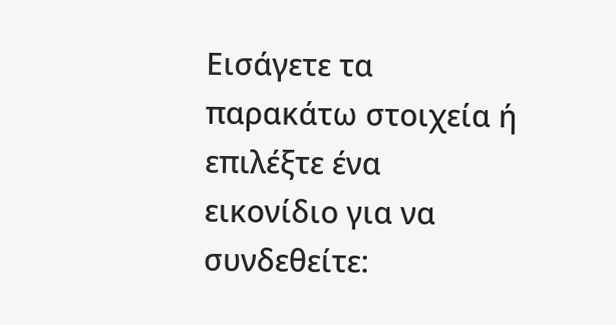Εισάγετε τα παρακάτω στοιχεία ή επιλέξτε ένα εικονίδιο για να συνδεθείτε: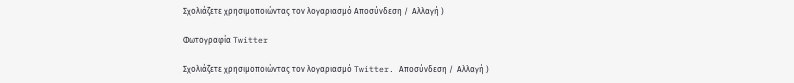Σχολιάζετε χρησιμοποιώντας τον λογαριασμό Αποσύνδεση /  Αλλαγή )

Φωτογραφία Twitter

Σχολιάζετε χρησιμοποιώντας τον λογαριασμό Twitter. Αποσύνδεση /  Αλλαγή )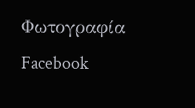Φωτογραφία Facebook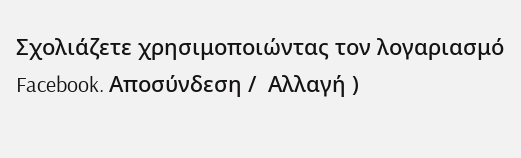Σχολιάζετε χρησιμοποιώντας τον λογαριασμό Facebook. Αποσύνδεση /  Αλλαγή )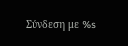Σύνδεση με %s